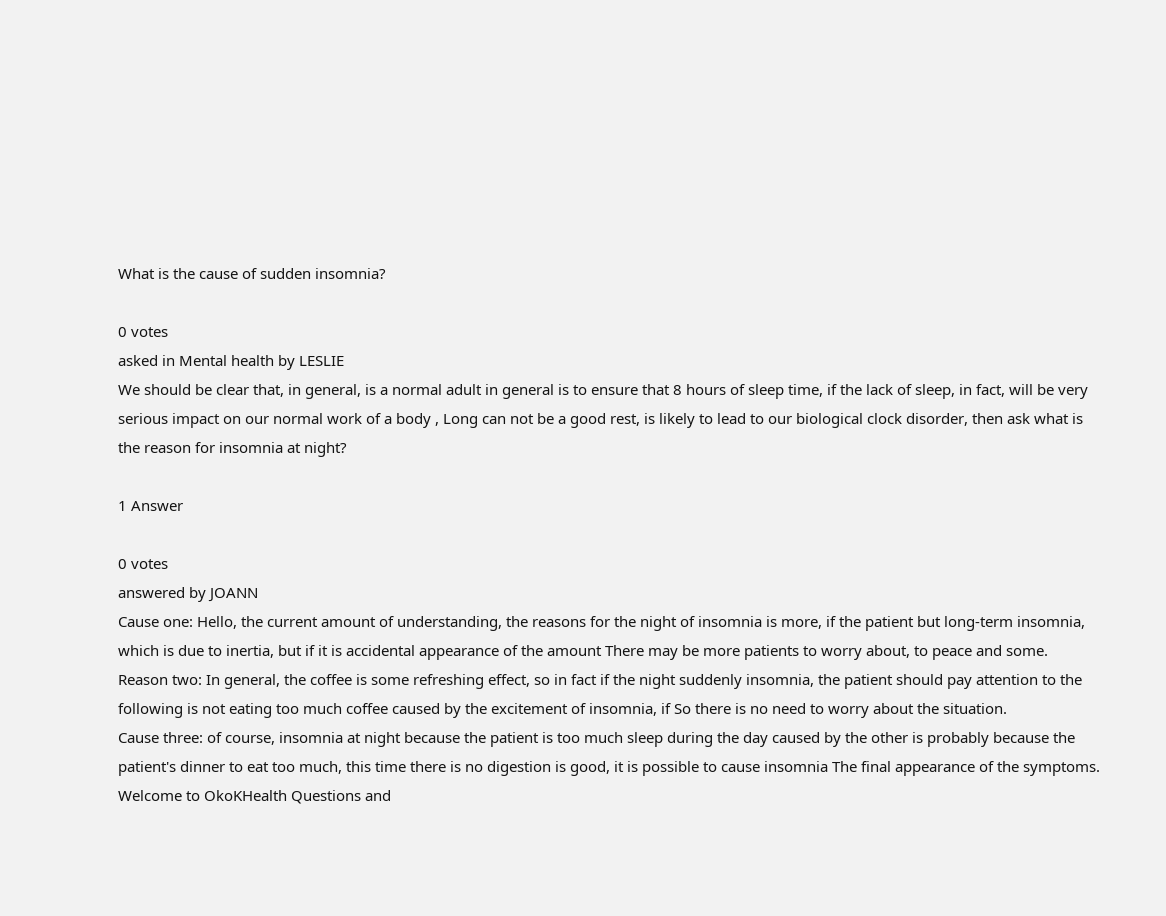What is the cause of sudden insomnia?

0 votes
asked in Mental health by LESLIE
We should be clear that, in general, is a normal adult in general is to ensure that 8 hours of sleep time, if the lack of sleep, in fact, will be very serious impact on our normal work of a body , Long can not be a good rest, is likely to lead to our biological clock disorder, then ask what is the reason for insomnia at night?

1 Answer

0 votes
answered by JOANN
Cause one: Hello, the current amount of understanding, the reasons for the night of insomnia is more, if the patient but long-term insomnia, which is due to inertia, but if it is accidental appearance of the amount There may be more patients to worry about, to peace and some.
Reason two: In general, the coffee is some refreshing effect, so in fact if the night suddenly insomnia, the patient should pay attention to the following is not eating too much coffee caused by the excitement of insomnia, if So there is no need to worry about the situation.
Cause three: of course, insomnia at night because the patient is too much sleep during the day caused by the other is probably because the patient's dinner to eat too much, this time there is no digestion is good, it is possible to cause insomnia The final appearance of the symptoms.
Welcome to OkoKHealth Questions and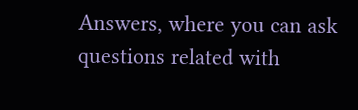Answers, where you can ask questions related with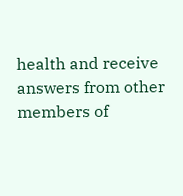health and receive answers from other members of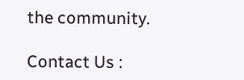the community.

Contact Us :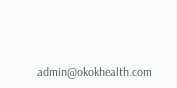admin@okokhealth.com